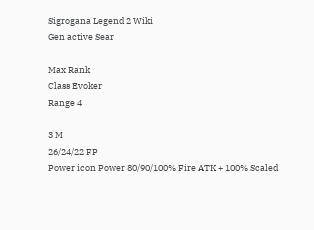Sigrogana Legend 2 Wiki
Gen active Sear

Max Rank
Class Evoker
Range 4

3 M
26/24/22 FP
Power icon Power 80/90/100% Fire ATK + 100% Scaled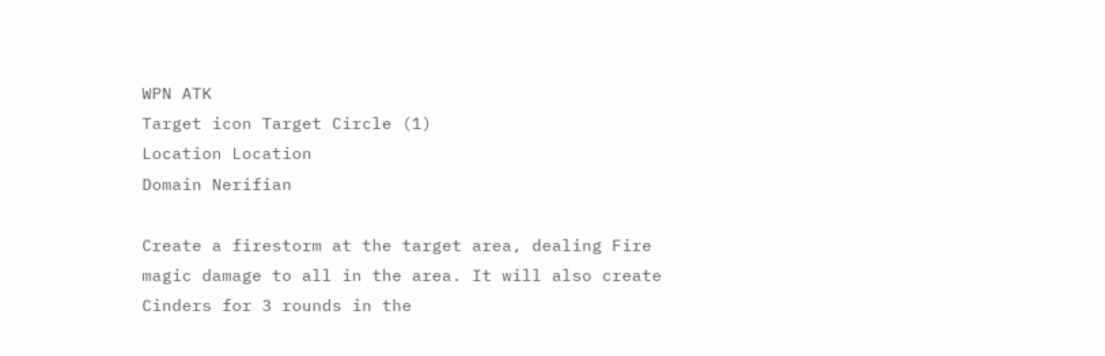WPN ATK
Target icon Target Circle (1)
Location Location
Domain Nerifian

Create a firestorm at the target area, dealing Fire magic damage to all in the area. It will also create Cinders for 3 rounds in the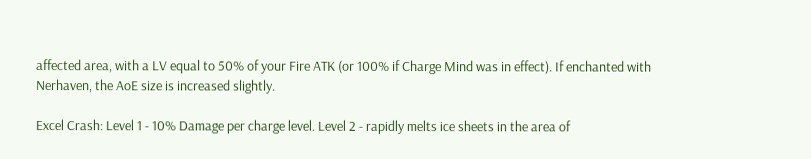affected area, with a LV equal to 50% of your Fire ATK (or 100% if Charge Mind was in effect). If enchanted with Nerhaven, the AoE size is increased slightly.

Excel Crash: Level 1 - 10% Damage per charge level. Level 2 - rapidly melts ice sheets in the area of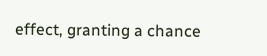effect, granting a chance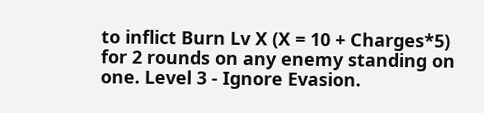to inflict Burn Lv X (X = 10 + Charges*5) for 2 rounds on any enemy standing on one. Level 3 - Ignore Evasion.